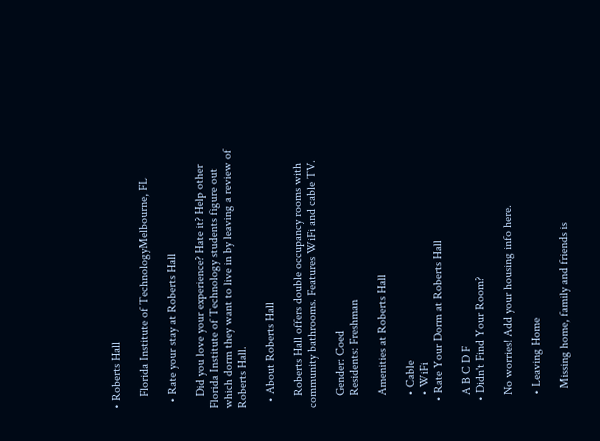• Roberts Hall

    Florida Institute of TechnologyMelbourne, FL

  • Rate your stay at Roberts Hall

    Did you love your experience? Hate it? Help other Florida Institute of Technology students figure out which dorm they want to live in by leaving a review of Roberts Hall.

  • About Roberts Hall

    Roberts Hall offers double occupancy rooms with community bathrooms. Features WiFi and cable TV.

    Gender: Coed
    Residents: Freshman

    Amenities at Roberts Hall

    • Cable
    • WiFi
  • Rate Your Dorm at Roberts Hall

    A B C D F
  • Didn't Find Your Room?

    No worries! Add your housing info here.

    • Leaving Home

      Missing home, family and friends is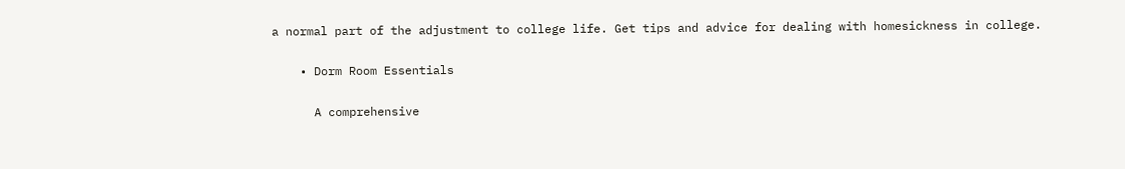a normal part of the adjustment to college life. Get tips and advice for dealing with homesickness in college.

    • Dorm Room Essentials

      A comprehensive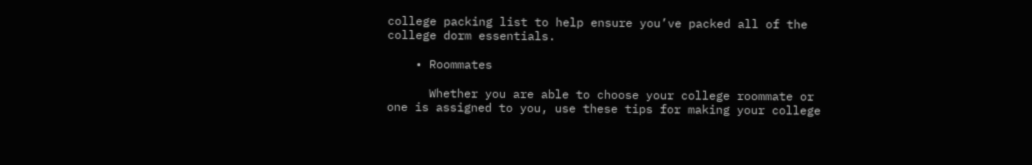college packing list to help ensure you’ve packed all of the college dorm essentials.

    • Roommates

      Whether you are able to choose your college roommate or one is assigned to you, use these tips for making your college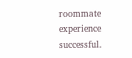roommate experience successful.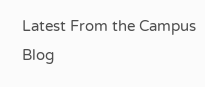Latest From the Campus Blog